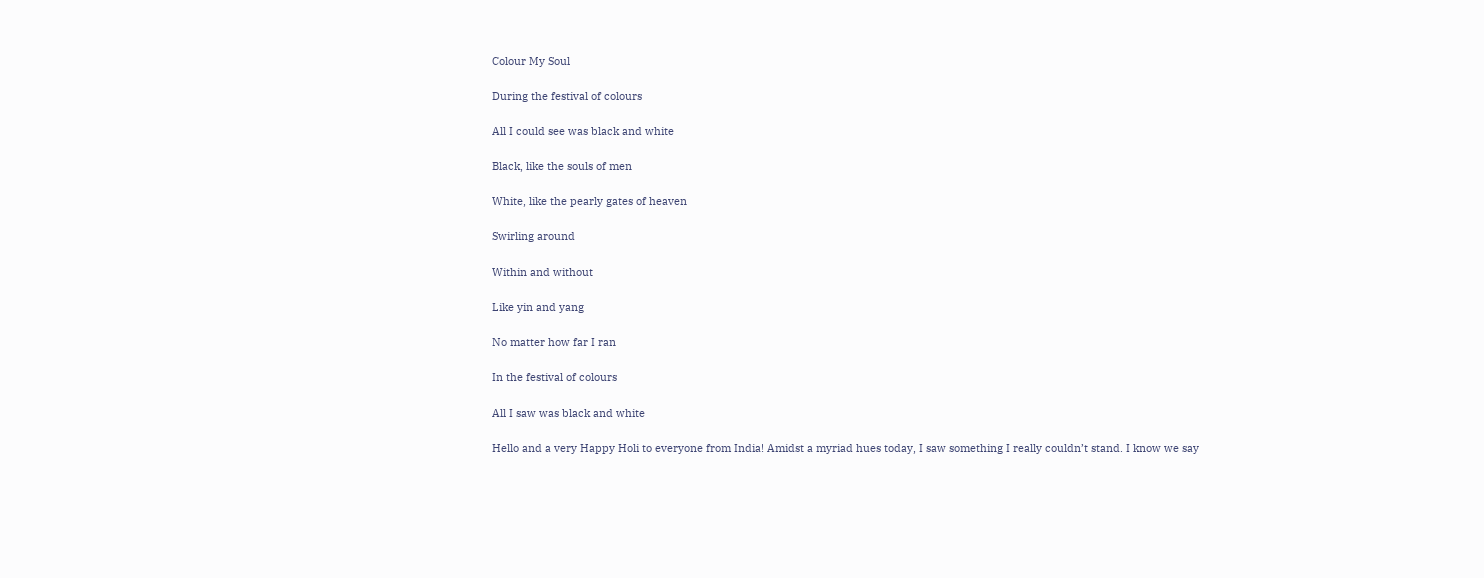Colour My Soul

During the festival of colours

All I could see was black and white

Black, like the souls of men

White, like the pearly gates of heaven

Swirling around

Within and without

Like yin and yang

No matter how far I ran

In the festival of colours

All I saw was black and white

Hello and a very Happy Holi to everyone from India! Amidst a myriad hues today, I saw something I really couldn’t stand. I know we say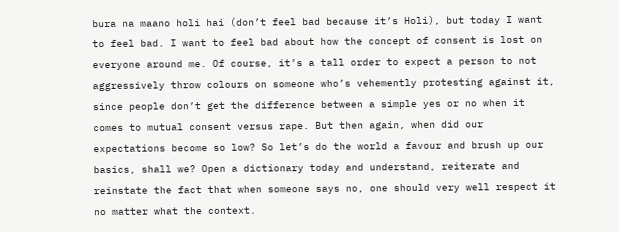bura na maano holi hai (don’t feel bad because it’s Holi), but today I want to feel bad. I want to feel bad about how the concept of consent is lost on everyone around me. Of course, it’s a tall order to expect a person to not aggressively throw colours on someone who’s vehemently protesting against it, since people don’t get the difference between a simple yes or no when it comes to mutual consent versus rape. But then again, when did our expectations become so low? So let’s do the world a favour and brush up our basics, shall we? Open a dictionary today and understand, reiterate and reinstate the fact that when someone says no, one should very well respect it no matter what the context.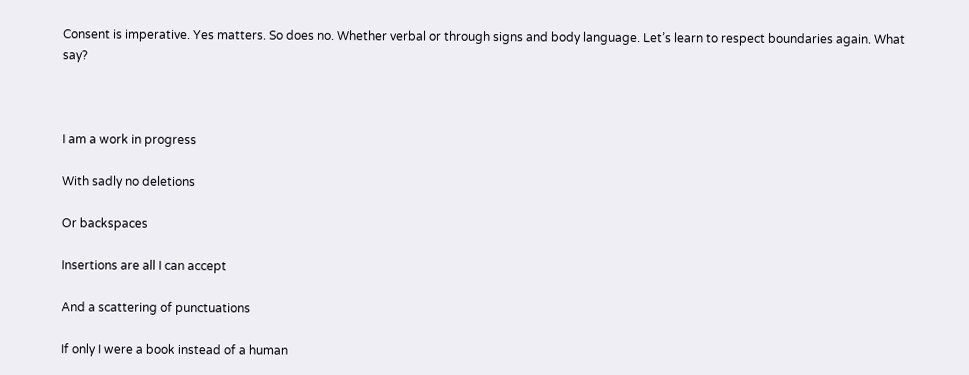Consent is imperative. Yes matters. So does no. Whether verbal or through signs and body language. Let’s learn to respect boundaries again. What say?



I am a work in progress

With sadly no deletions

Or backspaces

Insertions are all I can accept

And a scattering of punctuations

If only I were a book instead of a human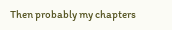Then probably my chapters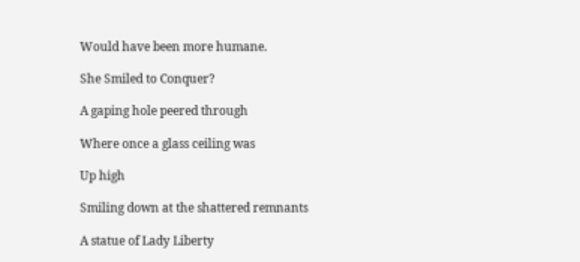Would have been more humane.

She Smiled to Conquer?

A gaping hole peered through

Where once a glass ceiling was

Up high

Smiling down at the shattered remnants

A statue of Lady Liberty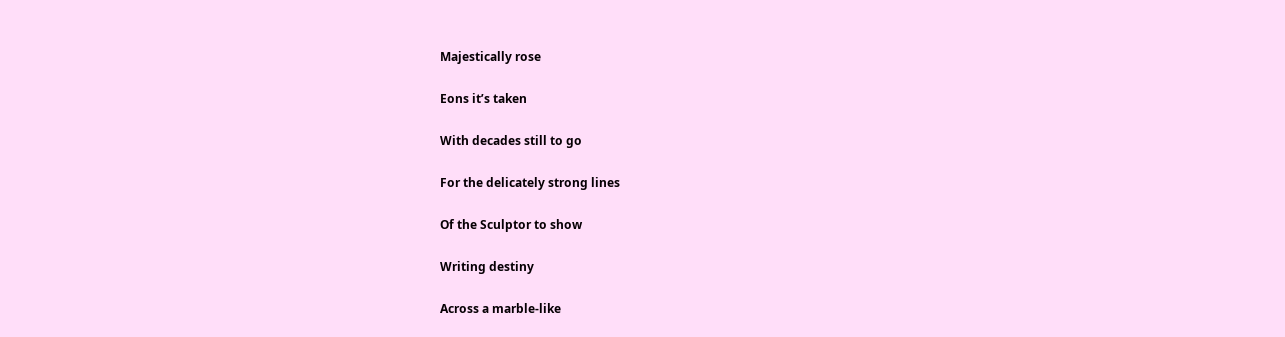Majestically rose

Eons it’s taken

With decades still to go

For the delicately strong lines

Of the Sculptor to show

Writing destiny

Across a marble-like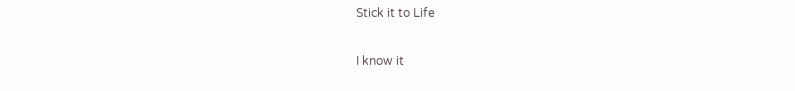Stick it to Life

I know it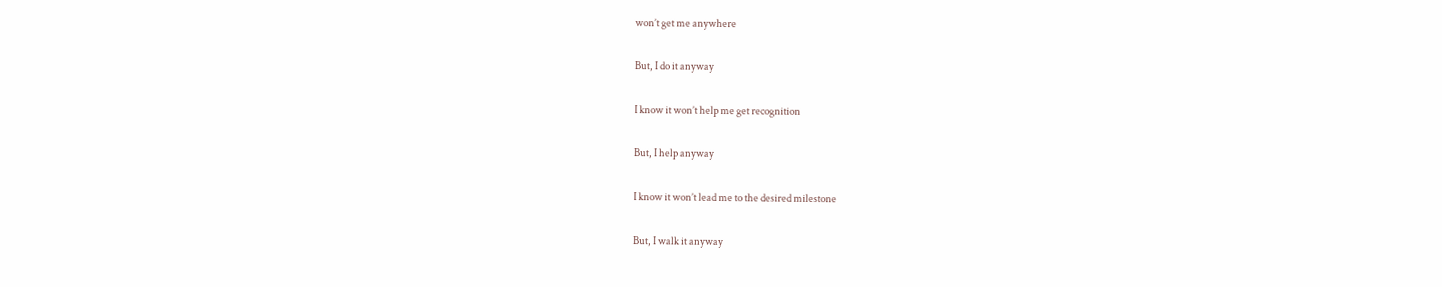won’t get me anywhere

But, I do it anyway

I know it won’t help me get recognition

But, I help anyway

I know it won’t lead me to the desired milestone

But, I walk it anyway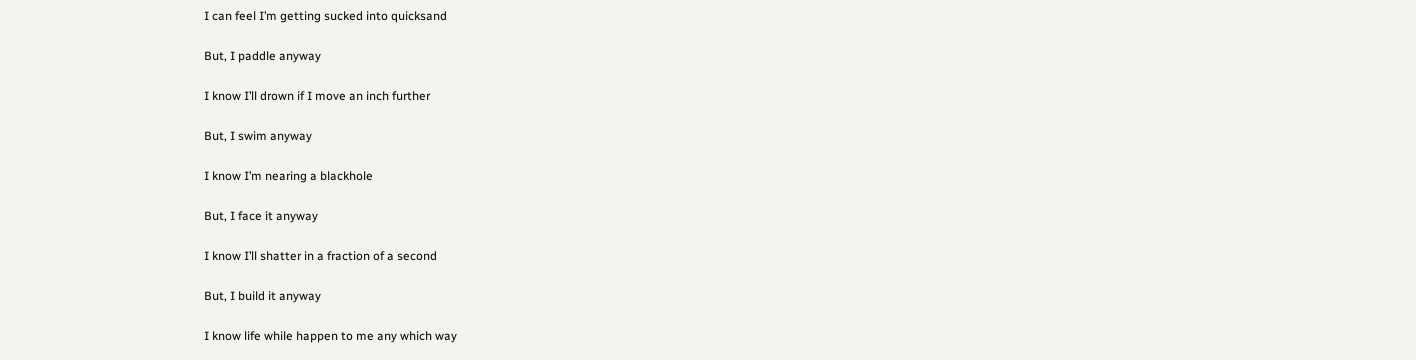I can feel I’m getting sucked into quicksand

But, I paddle anyway

I know I’ll drown if I move an inch further

But, I swim anyway

I know I’m nearing a blackhole

But, I face it anyway

I know I’ll shatter in a fraction of a second

But, I build it anyway

I know life while happen to me any which way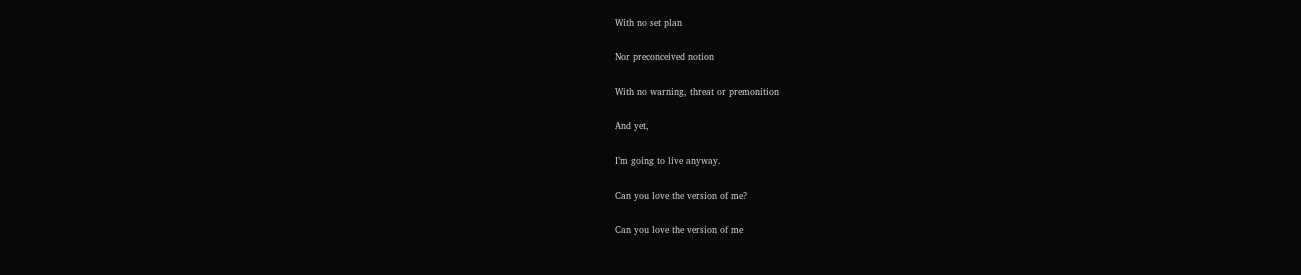With no set plan

Nor preconceived notion

With no warning, threat or premonition

And yet,

I’m going to live anyway.

Can you love the version of me?

Can you love the version of me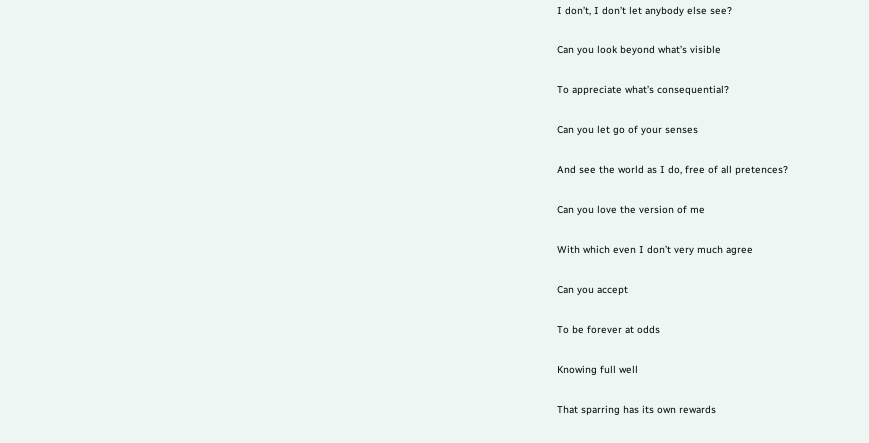I don’t, I don’t let anybody else see?

Can you look beyond what’s visible

To appreciate what’s consequential?

Can you let go of your senses

And see the world as I do, free of all pretences?

Can you love the version of me

With which even I don’t very much agree

Can you accept

To be forever at odds

Knowing full well

That sparring has its own rewards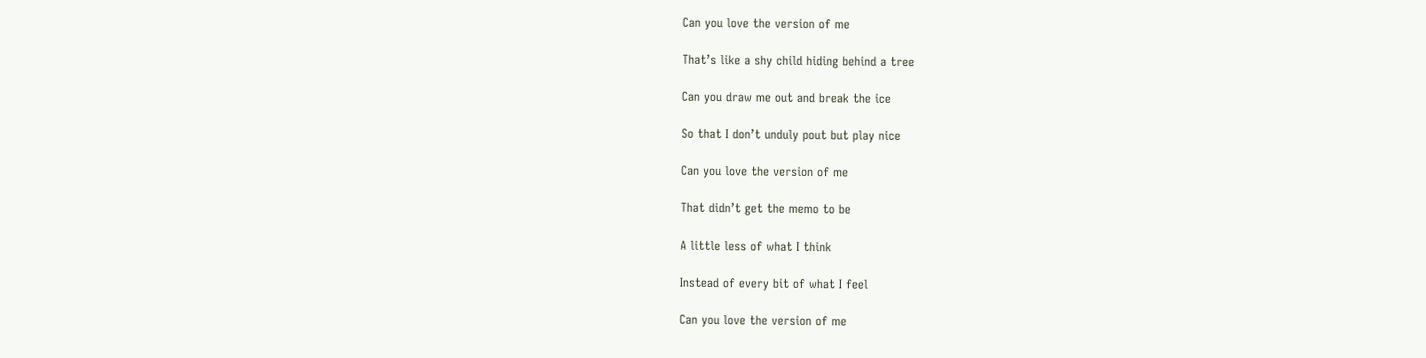Can you love the version of me

That’s like a shy child hiding behind a tree

Can you draw me out and break the ice

So that I don’t unduly pout but play nice

Can you love the version of me

That didn’t get the memo to be

A little less of what I think

Instead of every bit of what I feel

Can you love the version of me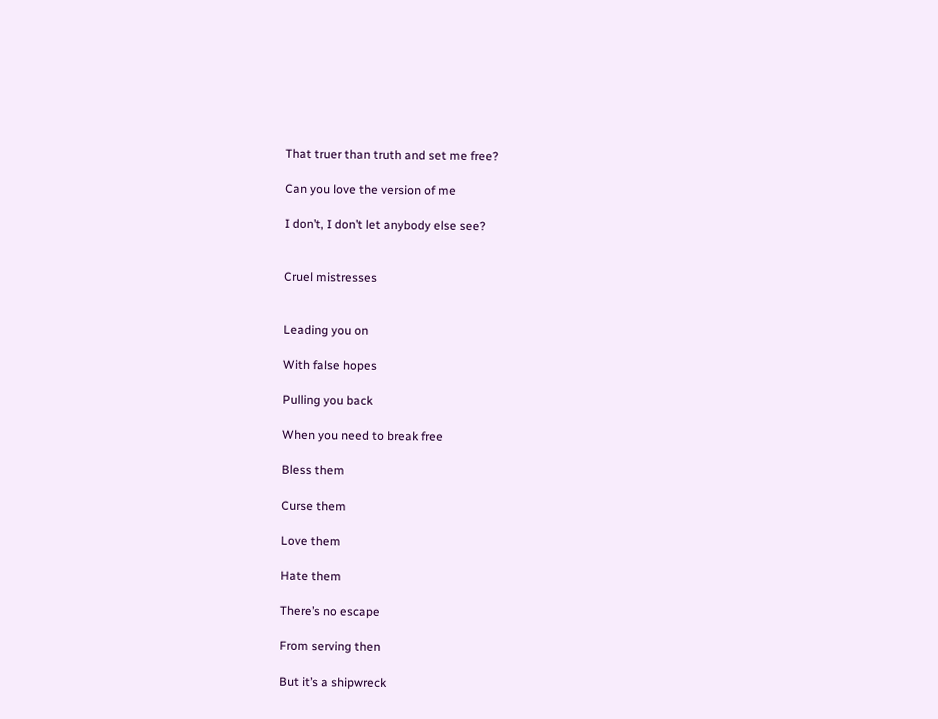That truer than truth and set me free?

Can you love the version of me

I don’t, I don’t let anybody else see?


Cruel mistresses


Leading you on

With false hopes

Pulling you back

When you need to break free

Bless them

Curse them

Love them

Hate them

There’s no escape

From serving then

But it’s a shipwreck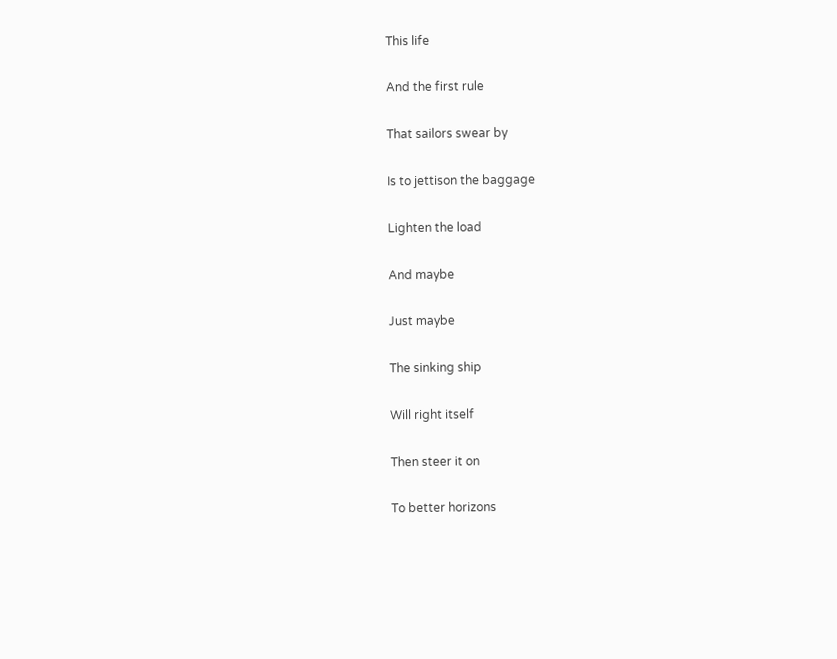This life

And the first rule

That sailors swear by

Is to jettison the baggage

Lighten the load

And maybe

Just maybe

The sinking ship

Will right itself

Then steer it on

To better horizons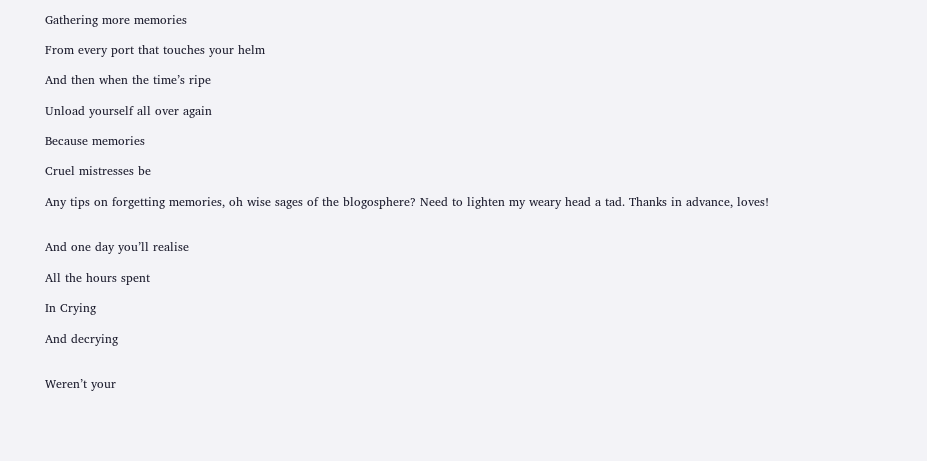Gathering more memories

From every port that touches your helm

And then when the time’s ripe

Unload yourself all over again

Because memories

Cruel mistresses be

Any tips on forgetting memories, oh wise sages of the blogosphere? Need to lighten my weary head a tad. Thanks in advance, loves!


And one day you’ll realise

All the hours spent

In Crying

And decrying


Weren’t your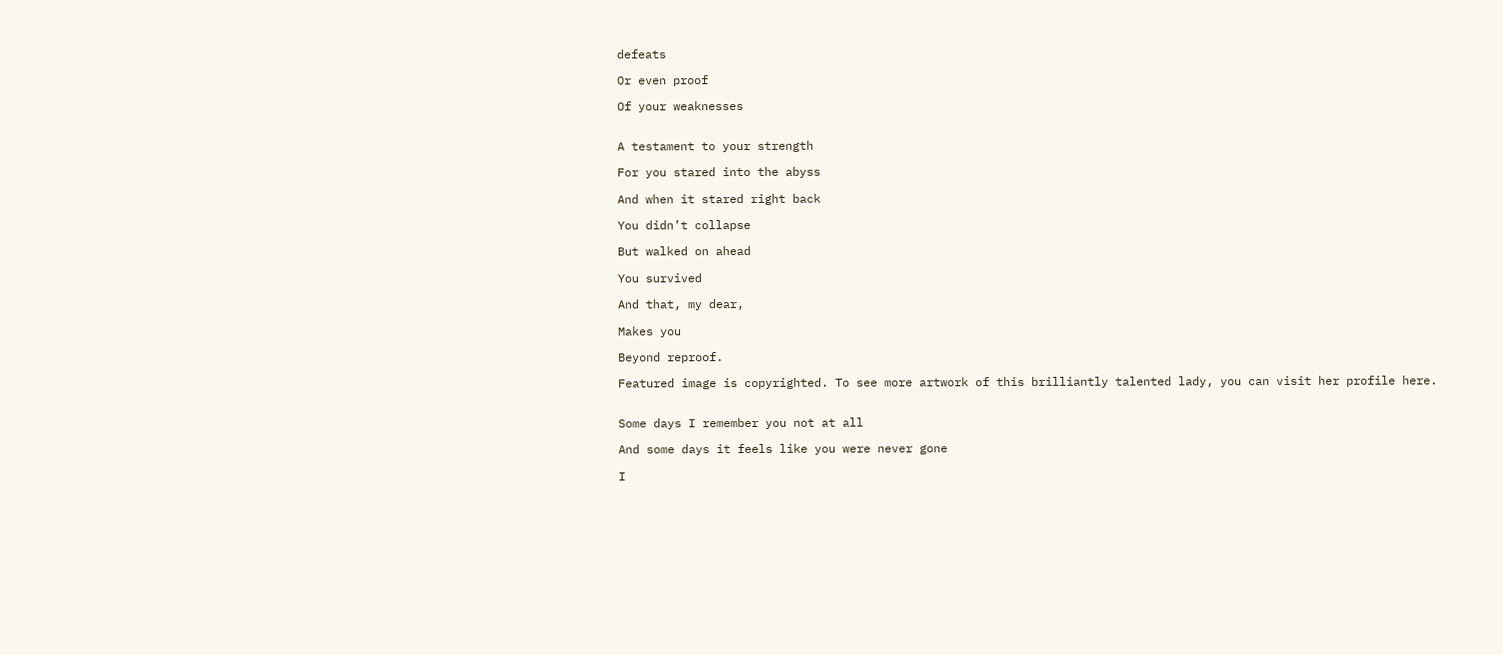defeats

Or even proof

Of your weaknesses


A testament to your strength

For you stared into the abyss

And when it stared right back

You didn’t collapse

But walked on ahead

You survived

And that, my dear,

Makes you

Beyond reproof.

Featured image is copyrighted. To see more artwork of this brilliantly talented lady, you can visit her profile here.


Some days I remember you not at all

And some days it feels like you were never gone

I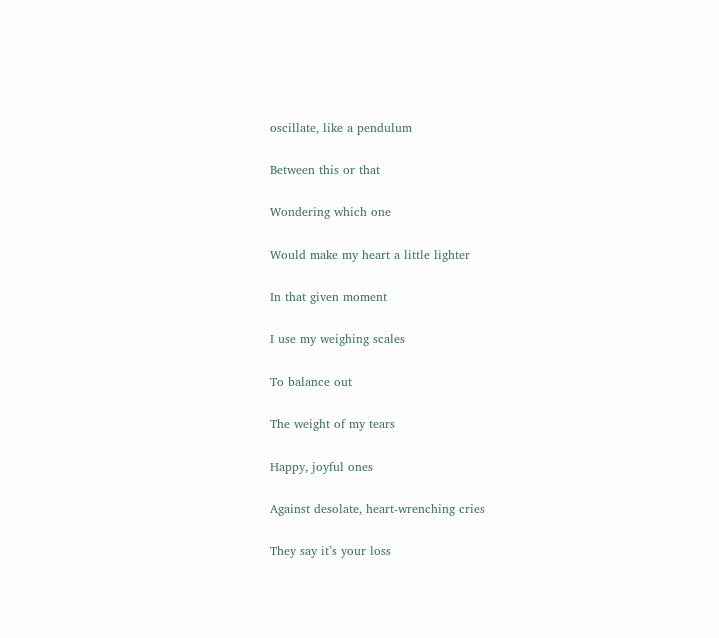oscillate, like a pendulum

Between this or that

Wondering which one

Would make my heart a little lighter

In that given moment

I use my weighing scales

To balance out

The weight of my tears

Happy, joyful ones

Against desolate, heart-wrenching cries

They say it’s your loss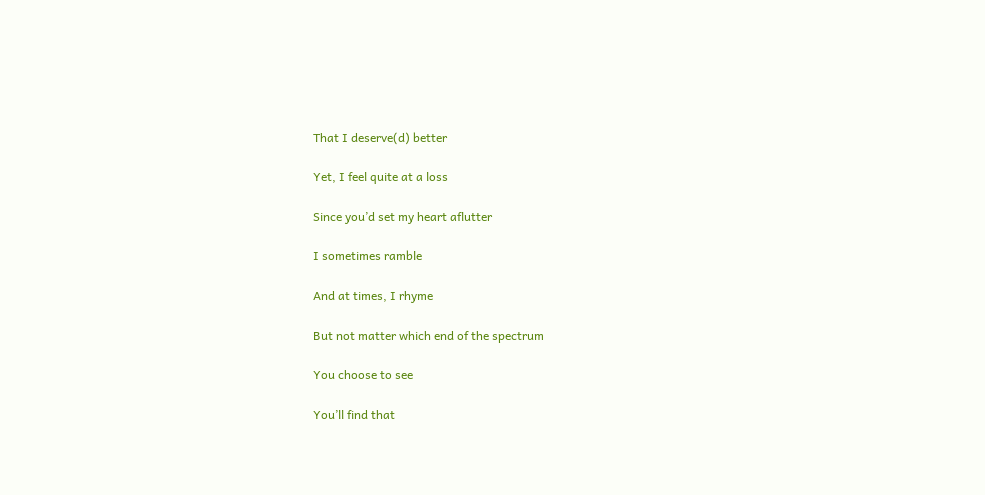That I deserve(d) better

Yet, I feel quite at a loss

Since you’d set my heart aflutter

I sometimes ramble

And at times, I rhyme

But not matter which end of the spectrum

You choose to see

You’ll find that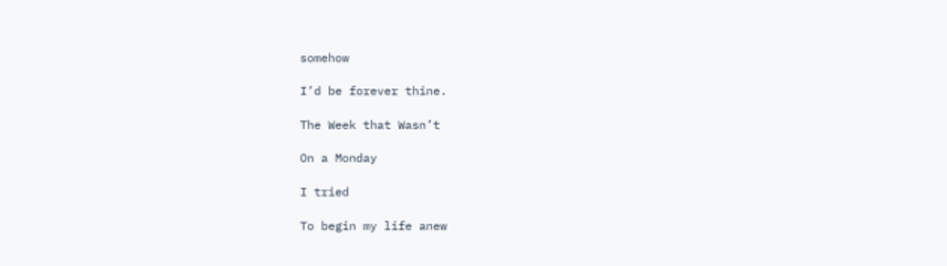somehow

I’d be forever thine.

The Week that Wasn’t

On a Monday

I tried

To begin my life anew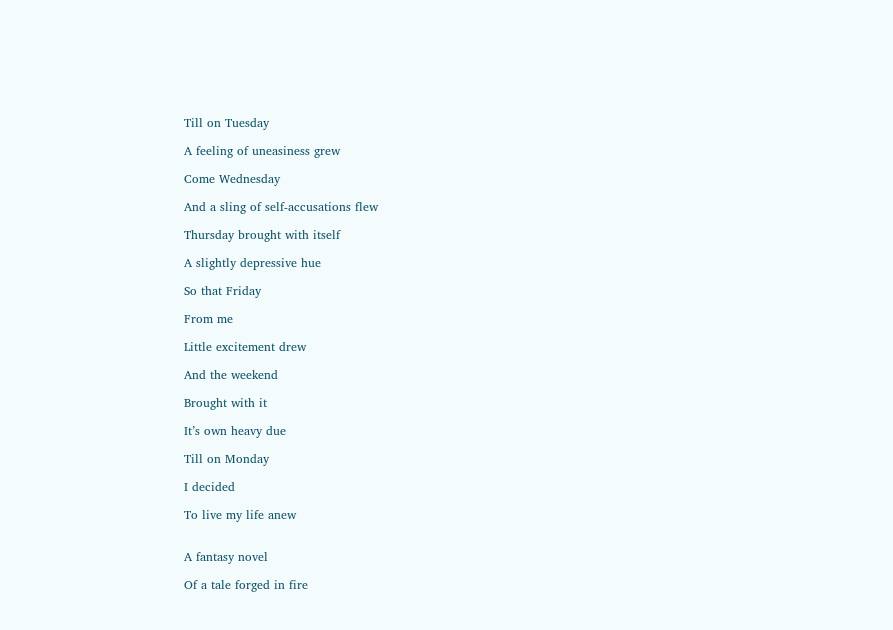Till on Tuesday

A feeling of uneasiness grew

Come Wednesday

And a sling of self-accusations flew

Thursday brought with itself

A slightly depressive hue

So that Friday

From me

Little excitement drew

And the weekend

Brought with it

It’s own heavy due

Till on Monday

I decided

To live my life anew


A fantasy novel

Of a tale forged in fire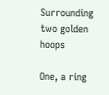Surrounding two golden hoops

One, a ring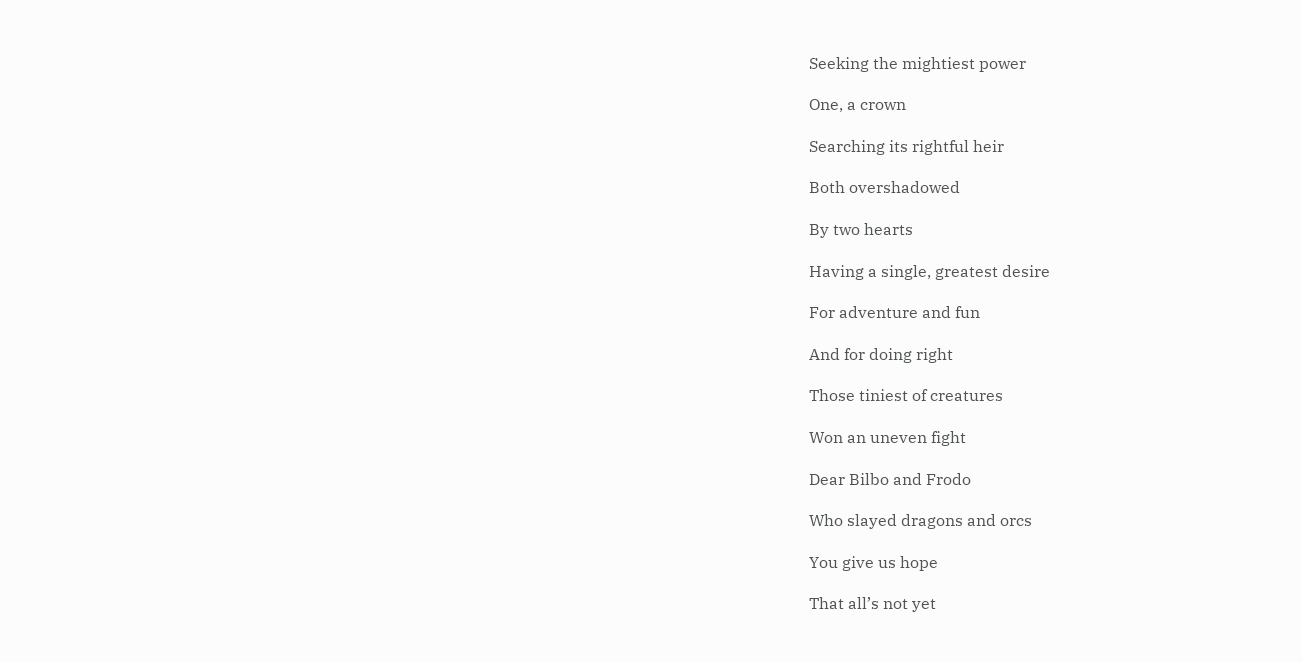Seeking the mightiest power

One, a crown

Searching its rightful heir

Both overshadowed

By two hearts

Having a single, greatest desire

For adventure and fun

And for doing right

Those tiniest of creatures

Won an uneven fight

Dear Bilbo and Frodo

Who slayed dragons and orcs

You give us hope

That all’s not yet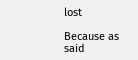lost

Because as said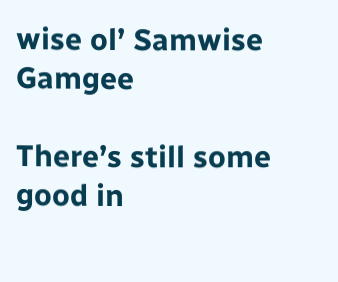wise ol’ Samwise Gamgee

There’s still some good in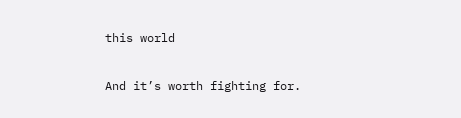this world

And it’s worth fighting for.